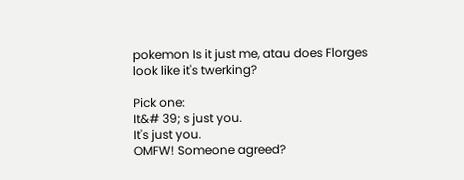pokemon Is it just me, atau does Florges look like it's twerking?

Pick one:
It&# 39; s just you.
It's just you.
OMFW! Someone agreed?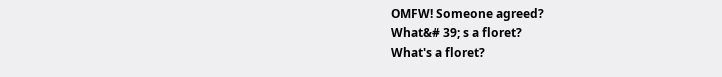OMFW! Someone agreed?
What&# 39; s a floret?
What's a floret?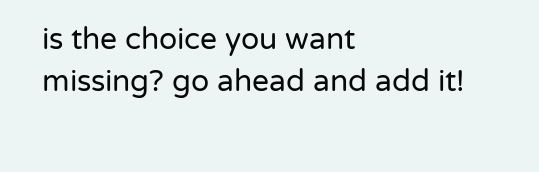is the choice you want missing? go ahead and add it!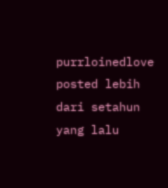purrloinedlove posted lebih dari setahun yang lalu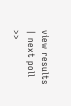view results | next poll >>